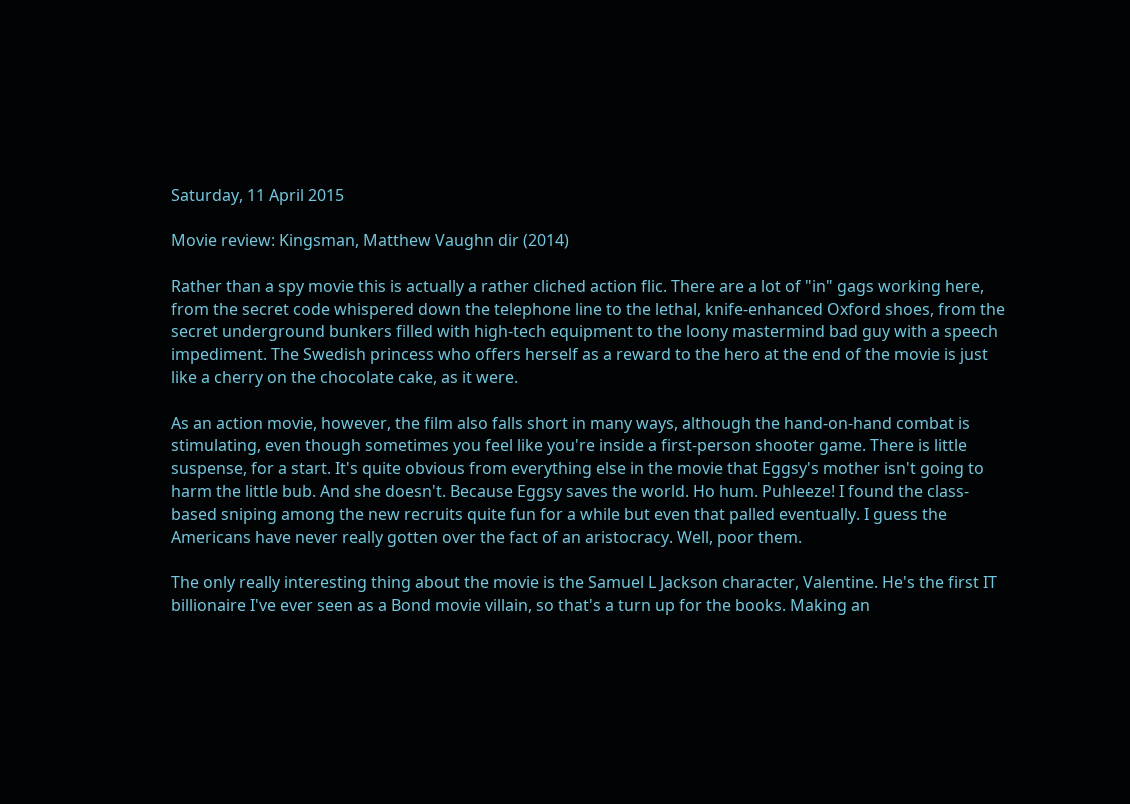Saturday, 11 April 2015

Movie review: Kingsman, Matthew Vaughn dir (2014)

Rather than a spy movie this is actually a rather cliched action flic. There are a lot of "in" gags working here, from the secret code whispered down the telephone line to the lethal, knife-enhanced Oxford shoes, from the secret underground bunkers filled with high-tech equipment to the loony mastermind bad guy with a speech impediment. The Swedish princess who offers herself as a reward to the hero at the end of the movie is just like a cherry on the chocolate cake, as it were.

As an action movie, however, the film also falls short in many ways, although the hand-on-hand combat is stimulating, even though sometimes you feel like you're inside a first-person shooter game. There is little suspense, for a start. It's quite obvious from everything else in the movie that Eggsy's mother isn't going to harm the little bub. And she doesn't. Because Eggsy saves the world. Ho hum. Puhleeze! I found the class-based sniping among the new recruits quite fun for a while but even that palled eventually. I guess the Americans have never really gotten over the fact of an aristocracy. Well, poor them.

The only really interesting thing about the movie is the Samuel L Jackson character, Valentine. He's the first IT billionaire I've ever seen as a Bond movie villain, so that's a turn up for the books. Making an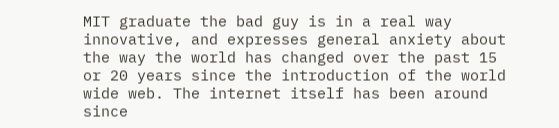MIT graduate the bad guy is in a real way innovative, and expresses general anxiety about the way the world has changed over the past 15 or 20 years since the introduction of the world wide web. The internet itself has been around since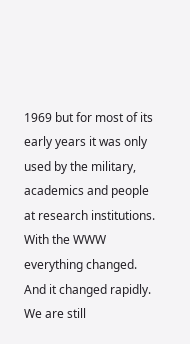1969 but for most of its early years it was only used by the military, academics and people at research institutions. With the WWW everything changed. And it changed rapidly. We are still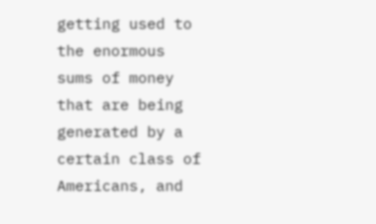getting used to the enormous sums of money that are being generated by a certain class of Americans, and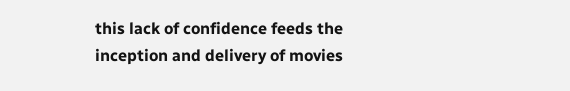this lack of confidence feeds the inception and delivery of movies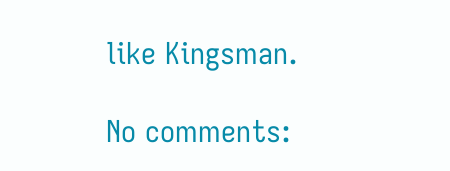like Kingsman.

No comments: